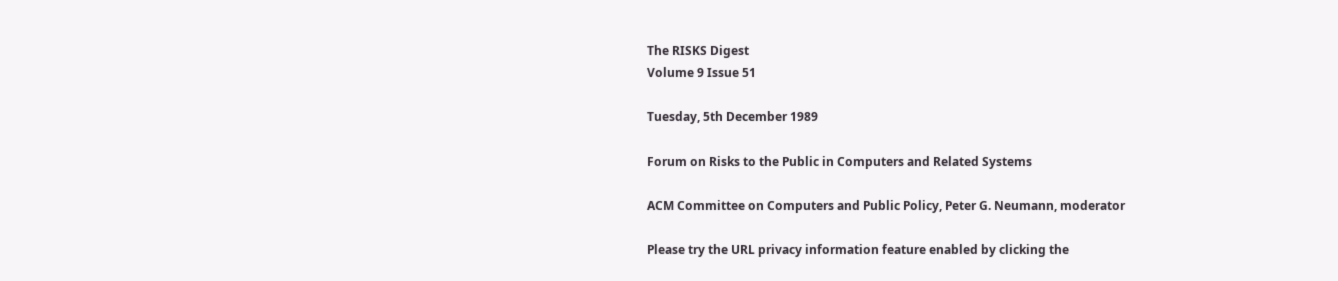The RISKS Digest
Volume 9 Issue 51

Tuesday, 5th December 1989

Forum on Risks to the Public in Computers and Related Systems

ACM Committee on Computers and Public Policy, Peter G. Neumann, moderator

Please try the URL privacy information feature enabled by clicking the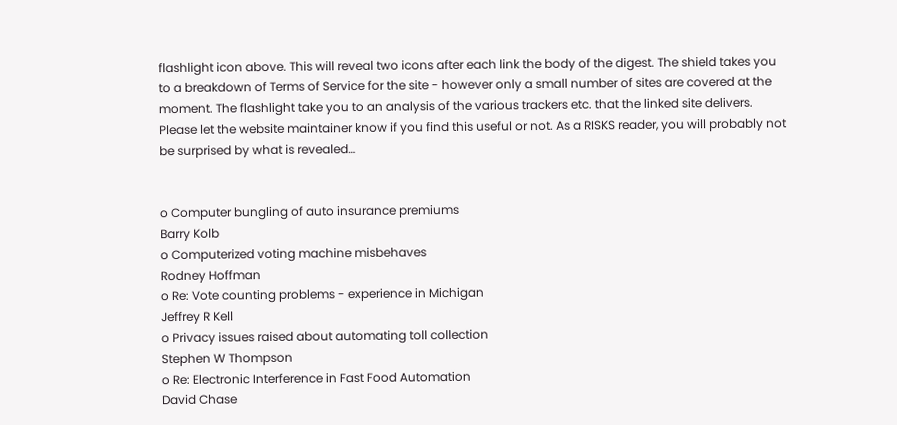flashlight icon above. This will reveal two icons after each link the body of the digest. The shield takes you to a breakdown of Terms of Service for the site - however only a small number of sites are covered at the moment. The flashlight take you to an analysis of the various trackers etc. that the linked site delivers. Please let the website maintainer know if you find this useful or not. As a RISKS reader, you will probably not be surprised by what is revealed…


o Computer bungling of auto insurance premiums
Barry Kolb
o Computerized voting machine misbehaves
Rodney Hoffman
o Re: Vote counting problems - experience in Michigan
Jeffrey R Kell
o Privacy issues raised about automating toll collection
Stephen W Thompson
o Re: Electronic Interference in Fast Food Automation
David Chase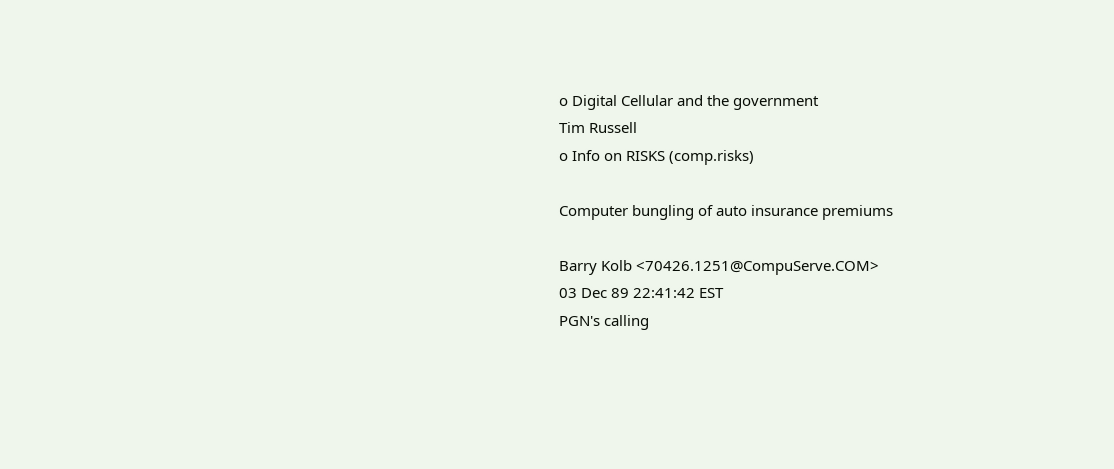o Digital Cellular and the government
Tim Russell
o Info on RISKS (comp.risks)

Computer bungling of auto insurance premiums

Barry Kolb <70426.1251@CompuServe.COM>
03 Dec 89 22:41:42 EST
PGN's calling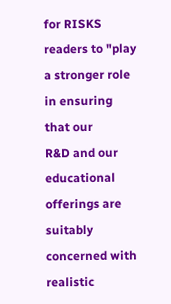for RISKS readers to "play a stronger role in ensuring that our
R&D and our educational offerings are suitably concerned with realistic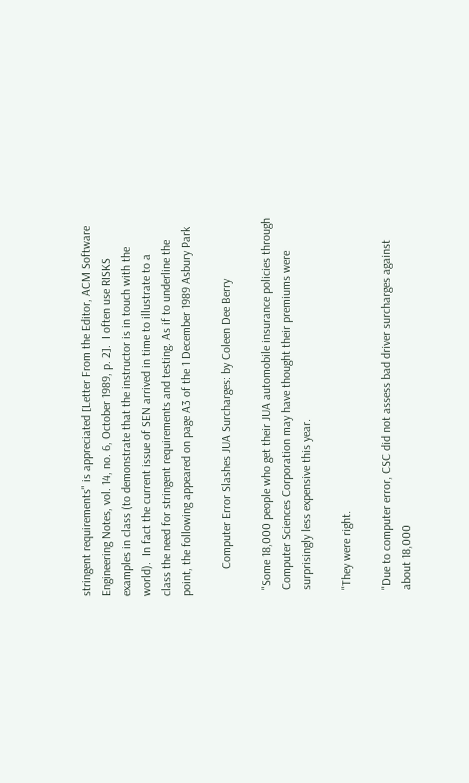stringent requirements" is appreciated [Letter From the Editor, ACM Software
Engineering Notes, vol. 14, no. 6, October 1989, p. 2].  I often use RISKS
examples in class (to demonstrate that the instructor is in touch with the
world).  In fact the current issue of SEN arrived in time to illustrate to a
class the need for stringent requirements and testing. As if to underline the
point, the following appeared on page A3 of the 1 December 1989 Asbury Park

         Computer Error Slashes JUA Surcharges: by Coleen Dee Berry

  "Some 18,000 people who get their JUA automobile insurance policies through
  Computer Sciences Corporation may have thought their premiums were
  surprisingly less expensive this year.

  "They were right.

  "Due to computer error, CSC did not assess bad driver surcharges against
  about 18,000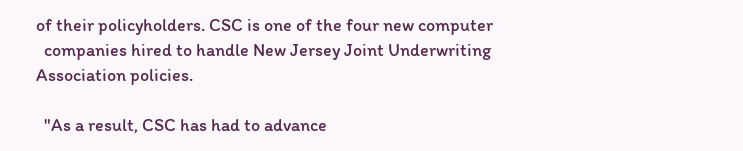of their policyholders. CSC is one of the four new computer
  companies hired to handle New Jersey Joint Underwriting Association policies.

  "As a result, CSC has had to advance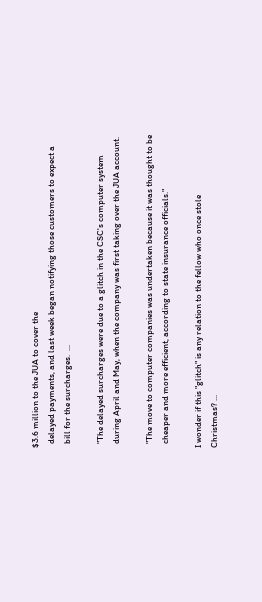$3.6 million to the JUA to cover the
  delayed payments, and last week began notifying those customers to expect a
  bill for the surcharges.  ...

  "The delayed surcharges were due to a glitch in the CSC's computer system
  during April and May, when the company was first taking over the JUA account.

  "The move to computer companies was undertaken because it was thought to be
  cheaper and more efficient, according to state insurance officials."

I wonder if this "glitch" is any relation to the fellow who once stole
Christmas? ...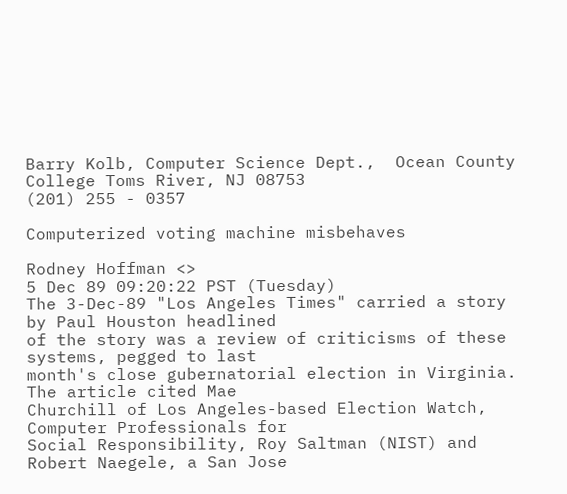Barry Kolb, Computer Science Dept.,  Ocean County College Toms River, NJ 08753
(201) 255 - 0357

Computerized voting machine misbehaves

Rodney Hoffman <>
5 Dec 89 09:20:22 PST (Tuesday)
The 3-Dec-89 "Los Angeles Times" carried a story by Paul Houston headlined
of the story was a review of criticisms of these systems, pegged to last
month's close gubernatorial election in Virginia.  The article cited Mae
Churchill of Los Angeles-based Election Watch, Computer Professionals for
Social Responsibility, Roy Saltman (NIST) and Robert Naegele, a San Jose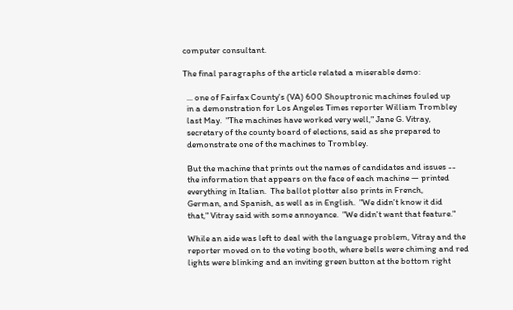computer consultant.

The final paragraphs of the article related a miserable demo:

  ... one of Fairfax County's (VA) 600 Shouptronic machines fouled up
  in a demonstration for Los Angeles Times reporter William Trombley
  last May.  "The machines have worked very well," Jane G. Vitray,
  secretary of the county board of elections, said as she prepared to
  demonstrate one of the machines to Trombley.

  But the machine that prints out the names of candidates and issues --
  the information that appears on the face of each machine — printed
  everything in Italian.  The ballot plotter also prints in French,
  German, and Spanish, as well as in English.  "We didn't know it did
  that," Vitray said with some annoyance.  "We didn't want that feature."

  While an aide was left to deal with the language problem, Vitray and the
  reporter moved on to the voting booth, where bells were chiming and red
  lights were blinking and an inviting green button at the bottom right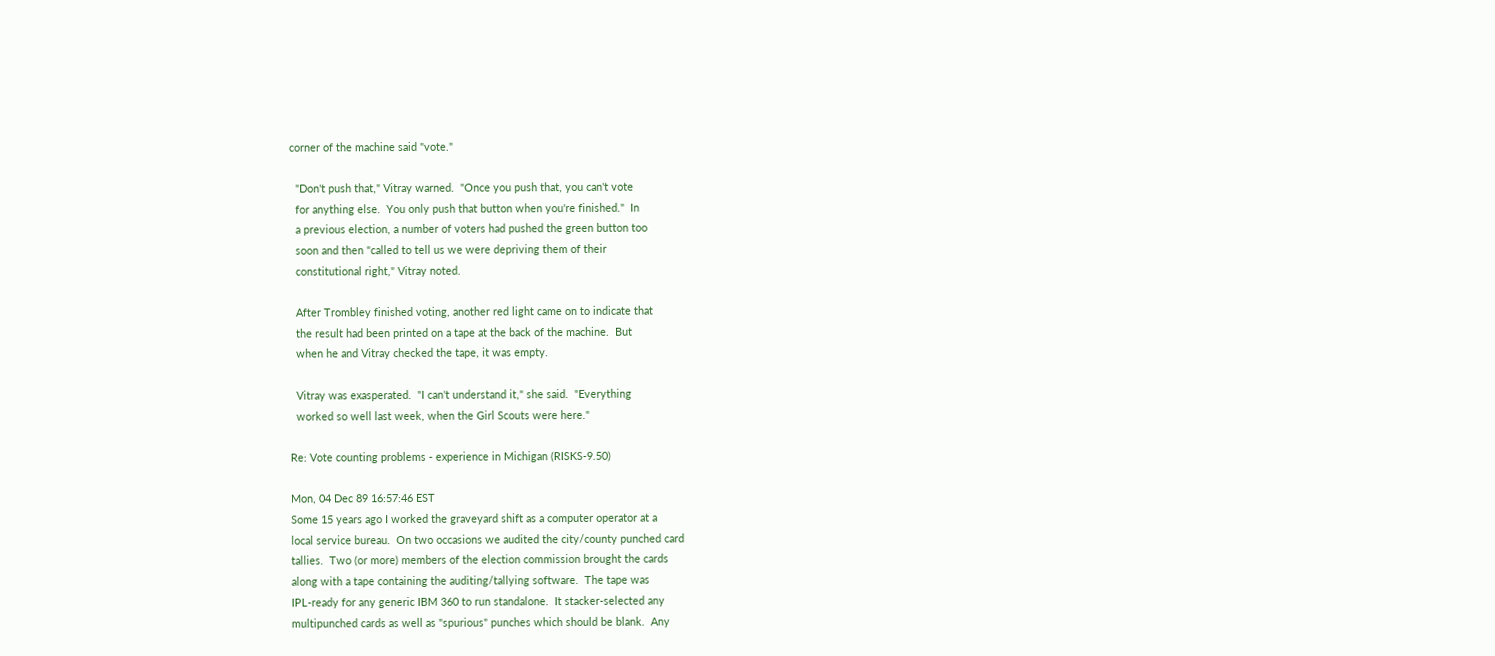corner of the machine said "vote."

  "Don't push that," Vitray warned.  "Once you push that, you can't vote
  for anything else.  You only push that button when you're finished."  In
  a previous election, a number of voters had pushed the green button too
  soon and then "called to tell us we were depriving them of their
  constitutional right," Vitray noted.

  After Trombley finished voting, another red light came on to indicate that
  the result had been printed on a tape at the back of the machine.  But
  when he and Vitray checked the tape, it was empty.

  Vitray was exasperated.  "I can't understand it," she said.  "Everything
  worked so well last week, when the Girl Scouts were here."

Re: Vote counting problems - experience in Michigan (RISKS-9.50)

Mon, 04 Dec 89 16:57:46 EST
Some 15 years ago I worked the graveyard shift as a computer operator at a
local service bureau.  On two occasions we audited the city/county punched card
tallies.  Two (or more) members of the election commission brought the cards
along with a tape containing the auditing/tallying software.  The tape was
IPL-ready for any generic IBM 360 to run standalone.  It stacker-selected any
multipunched cards as well as "spurious" punches which should be blank.  Any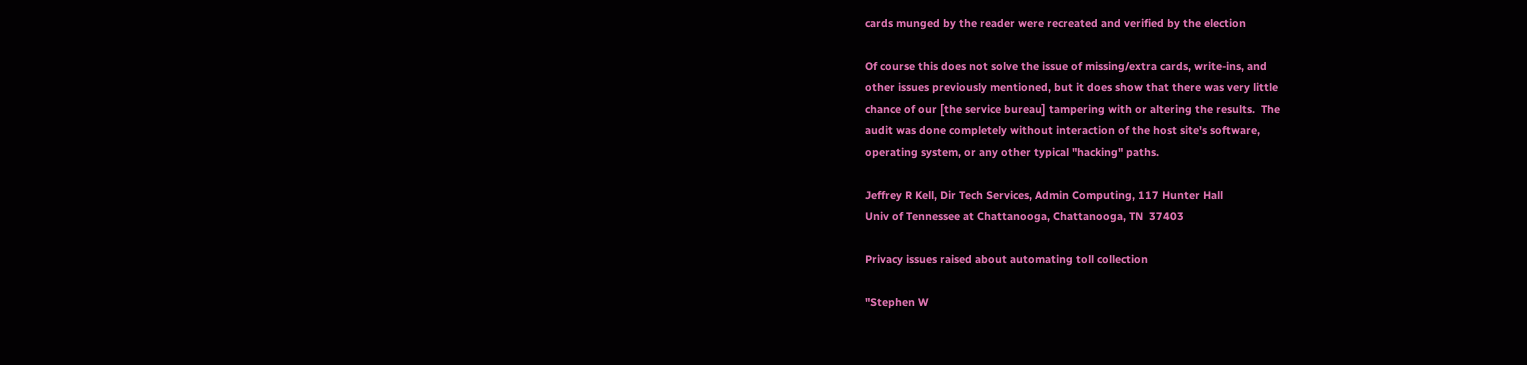cards munged by the reader were recreated and verified by the election

Of course this does not solve the issue of missing/extra cards, write-ins, and
other issues previously mentioned, but it does show that there was very little
chance of our [the service bureau] tampering with or altering the results.  The
audit was done completely without interaction of the host site's software,
operating system, or any other typical "hacking" paths.

Jeffrey R Kell, Dir Tech Services, Admin Computing, 117 Hunter Hall
Univ of Tennessee at Chattanooga, Chattanooga, TN  37403

Privacy issues raised about automating toll collection

"Stephen W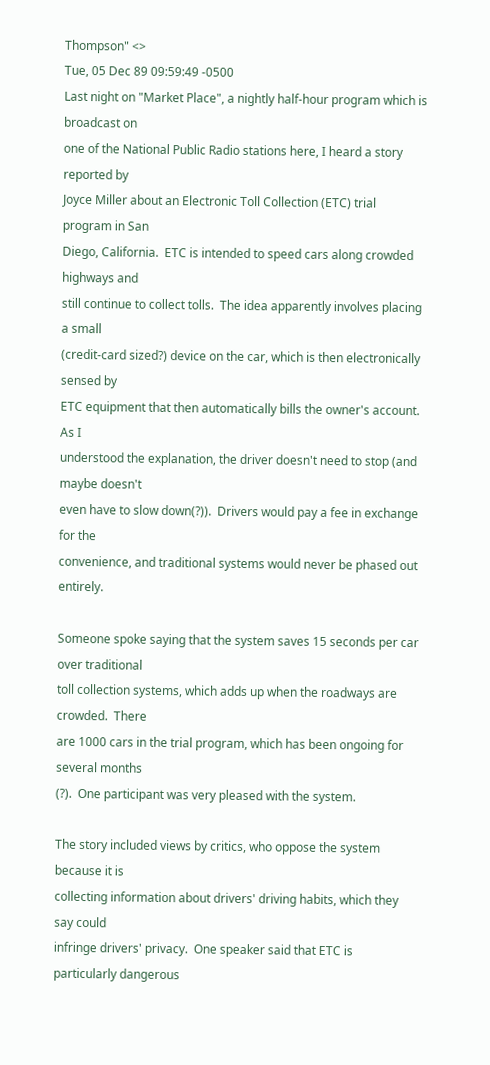Thompson" <>
Tue, 05 Dec 89 09:59:49 -0500
Last night on "Market Place", a nightly half-hour program which is broadcast on
one of the National Public Radio stations here, I heard a story reported by
Joyce Miller about an Electronic Toll Collection (ETC) trial program in San
Diego, California.  ETC is intended to speed cars along crowded highways and
still continue to collect tolls.  The idea apparently involves placing a small
(credit-card sized?) device on the car, which is then electronically sensed by
ETC equipment that then automatically bills the owner's account.  As I
understood the explanation, the driver doesn't need to stop (and maybe doesn't
even have to slow down(?)).  Drivers would pay a fee in exchange for the
convenience, and traditional systems would never be phased out entirely.

Someone spoke saying that the system saves 15 seconds per car over traditional
toll collection systems, which adds up when the roadways are crowded.  There
are 1000 cars in the trial program, which has been ongoing for several months
(?).  One participant was very pleased with the system.

The story included views by critics, who oppose the system because it is
collecting information about drivers' driving habits, which they say could
infringe drivers' privacy.  One speaker said that ETC is particularly dangerous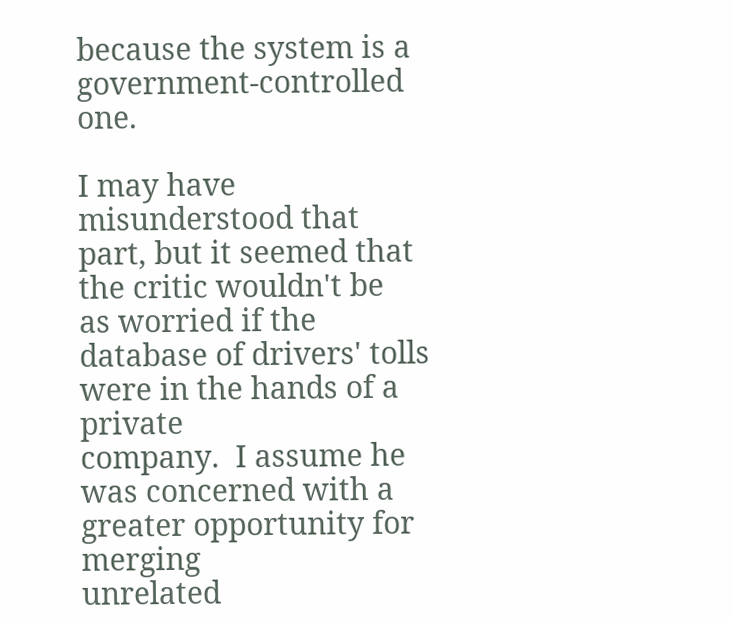because the system is a government-controlled one.

I may have misunderstood that part, but it seemed that the critic wouldn't be
as worried if the database of drivers' tolls were in the hands of a private
company.  I assume he was concerned with a greater opportunity for merging
unrelated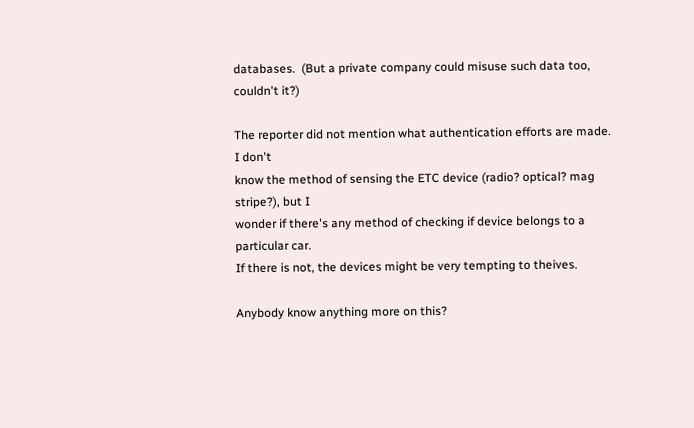databases.  (But a private company could misuse such data too,
couldn't it?)

The reporter did not mention what authentication efforts are made.  I don't
know the method of sensing the ETC device (radio? optical? mag stripe?), but I
wonder if there's any method of checking if device belongs to a particular car.
If there is not, the devices might be very tempting to theives.

Anybody know anything more on this?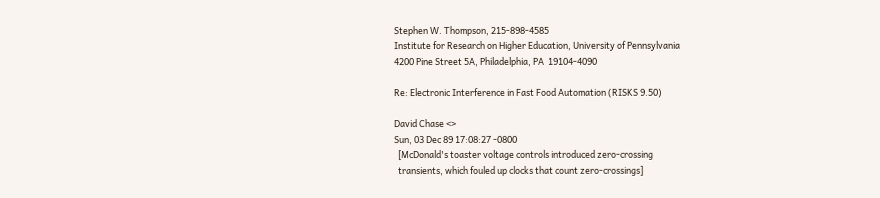Stephen W. Thompson, 215-898-4585
Institute for Research on Higher Education, University of Pennsylvania
4200 Pine Street 5A, Philadelphia, PA  19104-4090

Re: Electronic Interference in Fast Food Automation (RISKS 9.50)

David Chase <>
Sun, 03 Dec 89 17:08:27 -0800
  [McDonald's toaster voltage controls introduced zero-crossing
  transients, which fouled up clocks that count zero-crossings]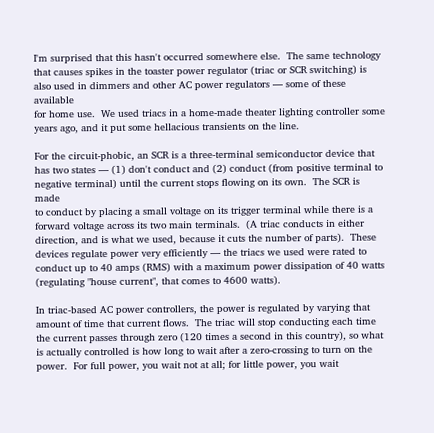I'm surprised that this hasn't occurred somewhere else.  The same technology
that causes spikes in the toaster power regulator (triac or SCR switching) is
also used in dimmers and other AC power regulators — some of these available
for home use.  We used triacs in a home-made theater lighting controller some
years ago, and it put some hellacious transients on the line.

For the circuit-phobic, an SCR is a three-terminal semiconductor device that
has two states — (1) don't conduct and (2) conduct (from positive terminal to
negative terminal) until the current stops flowing on its own.  The SCR is made
to conduct by placing a small voltage on its trigger terminal while there is a
forward voltage across its two main terminals.  (A triac conducts in either
direction, and is what we used, because it cuts the number of parts).  These
devices regulate power very efficiently — the triacs we used were rated to
conduct up to 40 amps (RMS) with a maximum power dissipation of 40 watts
(regulating "house current", that comes to 4600 watts).

In triac-based AC power controllers, the power is regulated by varying that
amount of time that current flows.  The triac will stop conducting each time
the current passes through zero (120 times a second in this country), so what
is actually controlled is how long to wait after a zero-crossing to turn on the
power.  For full power, you wait not at all; for little power, you wait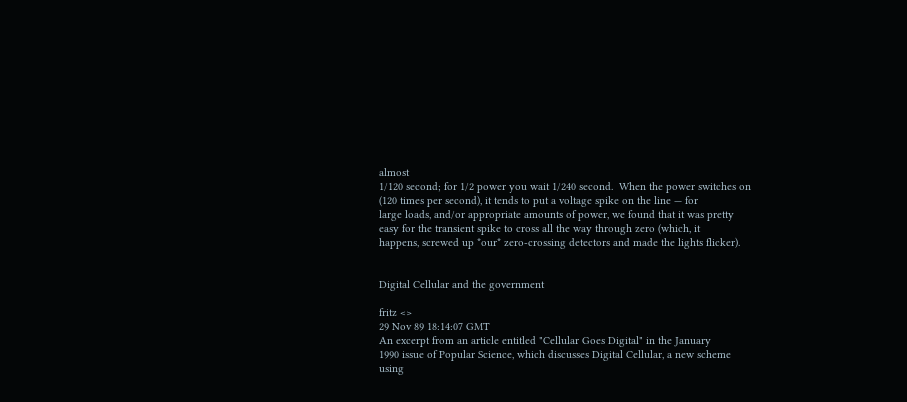almost
1/120 second; for 1/2 power you wait 1/240 second.  When the power switches on
(120 times per second), it tends to put a voltage spike on the line — for
large loads, and/or appropriate amounts of power, we found that it was pretty
easy for the transient spike to cross all the way through zero (which, it
happens, screwed up *our* zero-crossing detectors and made the lights flicker).


Digital Cellular and the government

fritz <>
29 Nov 89 18:14:07 GMT
An excerpt from an article entitled "Cellular Goes Digital" in the January
1990 issue of Popular Science, which discusses Digital Cellular, a new scheme
using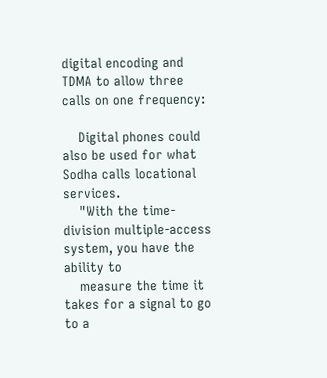digital encoding and TDMA to allow three calls on one frequency:

    Digital phones could also be used for what Sodha calls locational services.
    "With the time-division multiple-access system, you have the ability to
    measure the time it takes for a signal to go to a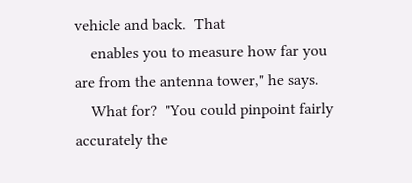vehicle and back.  That
    enables you to measure how far you are from the antenna tower," he says.
    What for?  "You could pinpoint fairly accurately the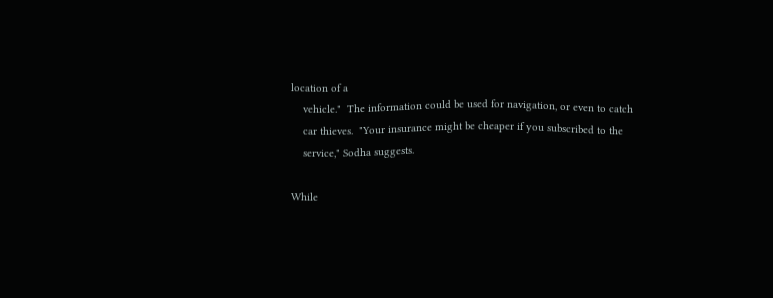location of a
    vehicle."  The information could be used for navigation, or even to catch
    car thieves.  "Your insurance might be cheaper if you subscribed to the
    service," Sodha suggests.

While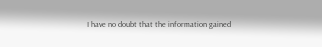I have no doubt that the information gained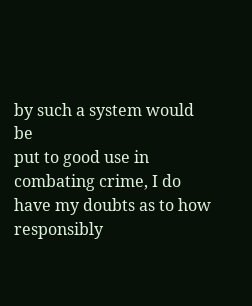by such a system would be
put to good use in combating crime, I do have my doubts as to how responsibly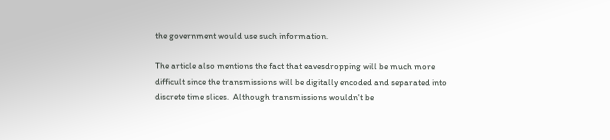the government would use such information.

The article also mentions the fact that eavesdropping will be much more
difficult since the transmissions will be digitally encoded and separated into
discrete time slices.  Although transmissions wouldn't be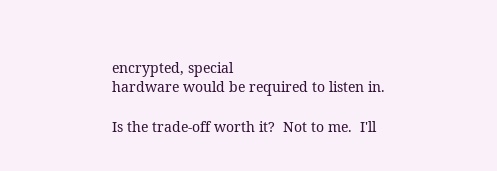encrypted, special
hardware would be required to listen in.

Is the trade-off worth it?  Not to me.  I'll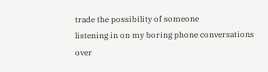trade the possibility of someone
listening in on my boring phone conversations over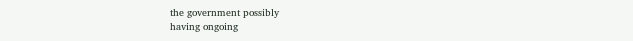the government possibly
having ongoing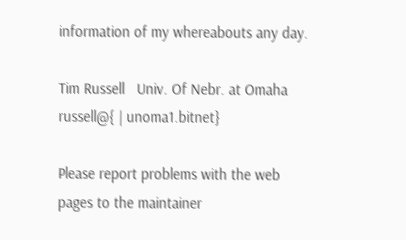information of my whereabouts any day.

Tim Russell   Univ. Of Nebr. at Omaha   russell@{ | unoma1.bitnet}

Please report problems with the web pages to the maintainer